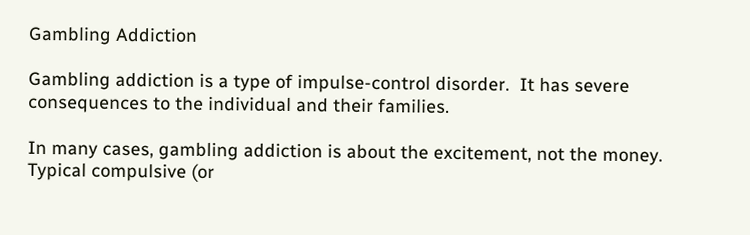Gambling Addiction

Gambling addiction is a type of impulse-control disorder.  It has severe consequences to the individual and their families.

In many cases, gambling addiction is about the excitement, not the money.
Typical compulsive (or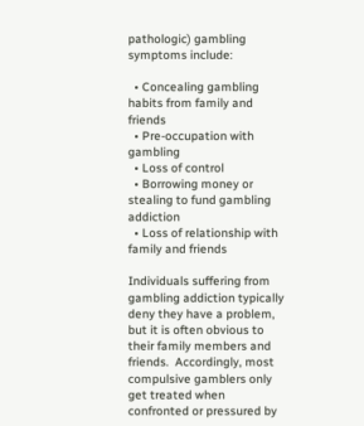pathologic) gambling symptoms include:

  • Concealing gambling habits from family and friends
  • Pre-occupation with gambling
  • Loss of control
  • Borrowing money or stealing to fund gambling addiction
  • Loss of relationship with family and friends

Individuals suffering from gambling addiction typically deny they have a problem, but it is often obvious to their family members and friends.  Accordingly, most compulsive gamblers only get treated when confronted or pressured by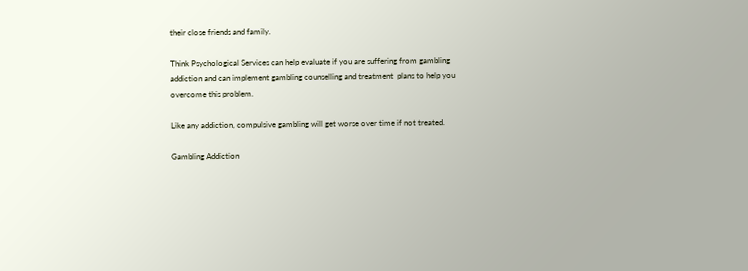their close friends and family.

Think Psychological Services can help evaluate if you are suffering from gambling addiction and can implement gambling counselling and treatment  plans to help you overcome this problem.

Like any addiction, compulsive gambling will get worse over time if not treated.

Gambling Addiction